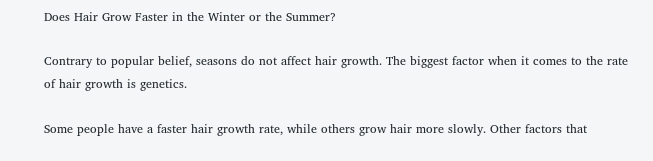Does Hair Grow Faster in the Winter or the Summer?

Contrary to popular belief, seasons do not affect hair growth. The biggest factor when it comes to the rate of hair growth is genetics.

Some people have a faster hair growth rate, while others grow hair more slowly. Other factors that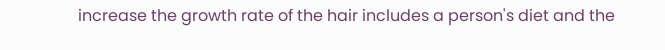increase the growth rate of the hair includes a person's diet and the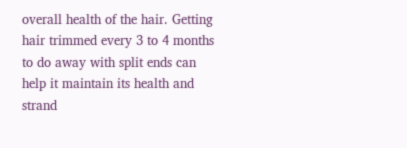overall health of the hair. Getting hair trimmed every 3 to 4 months to do away with split ends can help it maintain its health and strand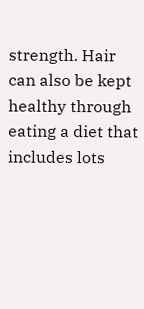strength. Hair can also be kept healthy through eating a diet that includes lots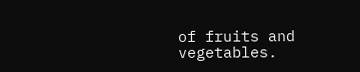of fruits and vegetables.